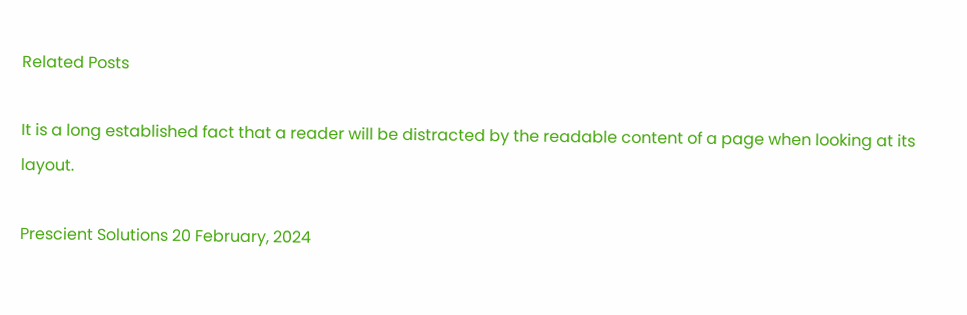Related Posts

It is a long established fact that a reader will be distracted by the readable content of a page when looking at its layout.

Prescient Solutions 20 February, 2024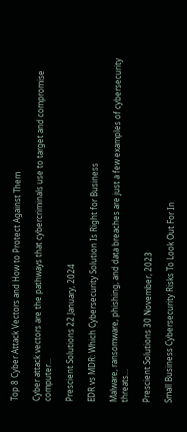Top 8 Cyber Attack Vectors and How to Protect Against Them

Cyber attack vectors are the pathways that cybercriminals use to target and compromise computer…

Prescient Solutions 22 January, 2024

EDR vs MDR: Which Cybersecurity Solution Is Right for Business

Malware, ransomware, phishing, and data breaches are just a few examples of cybersecurity threats…

Prescient Solutions 30 November, 2023

Small Business Cybersecurity Risks To Look Out For In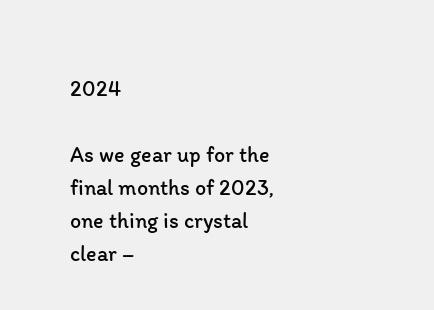2024

As we gear up for the final months of 2023, one thing is crystal clear –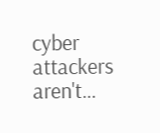cyber attackers aren't…